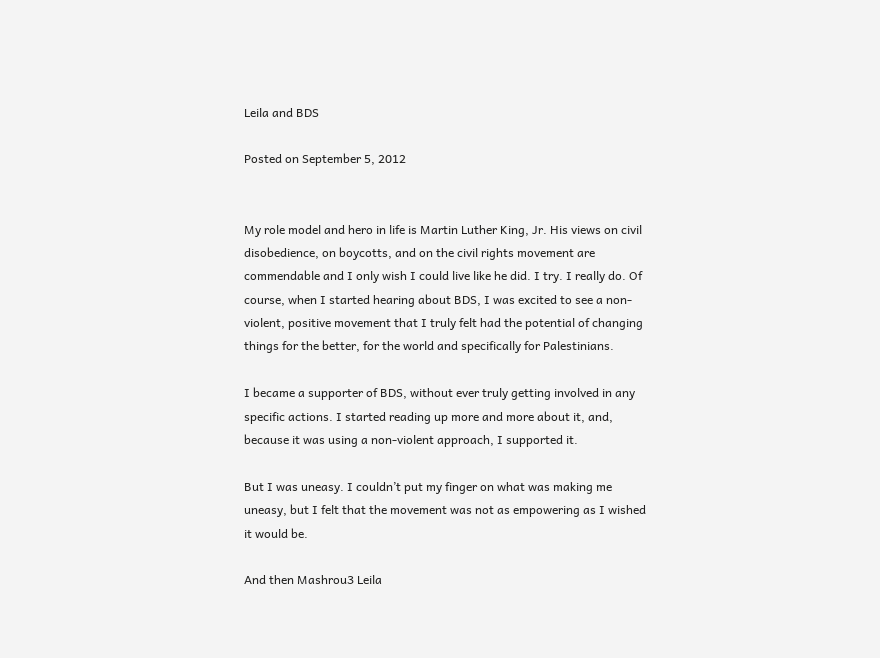Leila and BDS

Posted on September 5, 2012


My role model and hero in life is Martin Luther King, Jr. His views on civil disobedience, on boycotts, and on the civil rights movement are commendable and I only wish I could live like he did. I try. I really do. Of course, when I started hearing about BDS, I was excited to see a non-violent, positive movement that I truly felt had the potential of changing things for the better, for the world and specifically for Palestinians.

I became a supporter of BDS, without ever truly getting involved in any specific actions. I started reading up more and more about it, and, because it was using a non-violent approach, I supported it.

But I was uneasy. I couldn’t put my finger on what was making me uneasy, but I felt that the movement was not as empowering as I wished it would be.

And then Mashrou3 Leila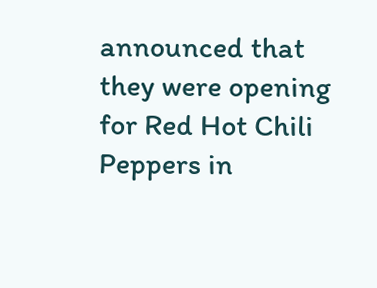announced that they were opening for Red Hot Chili Peppers in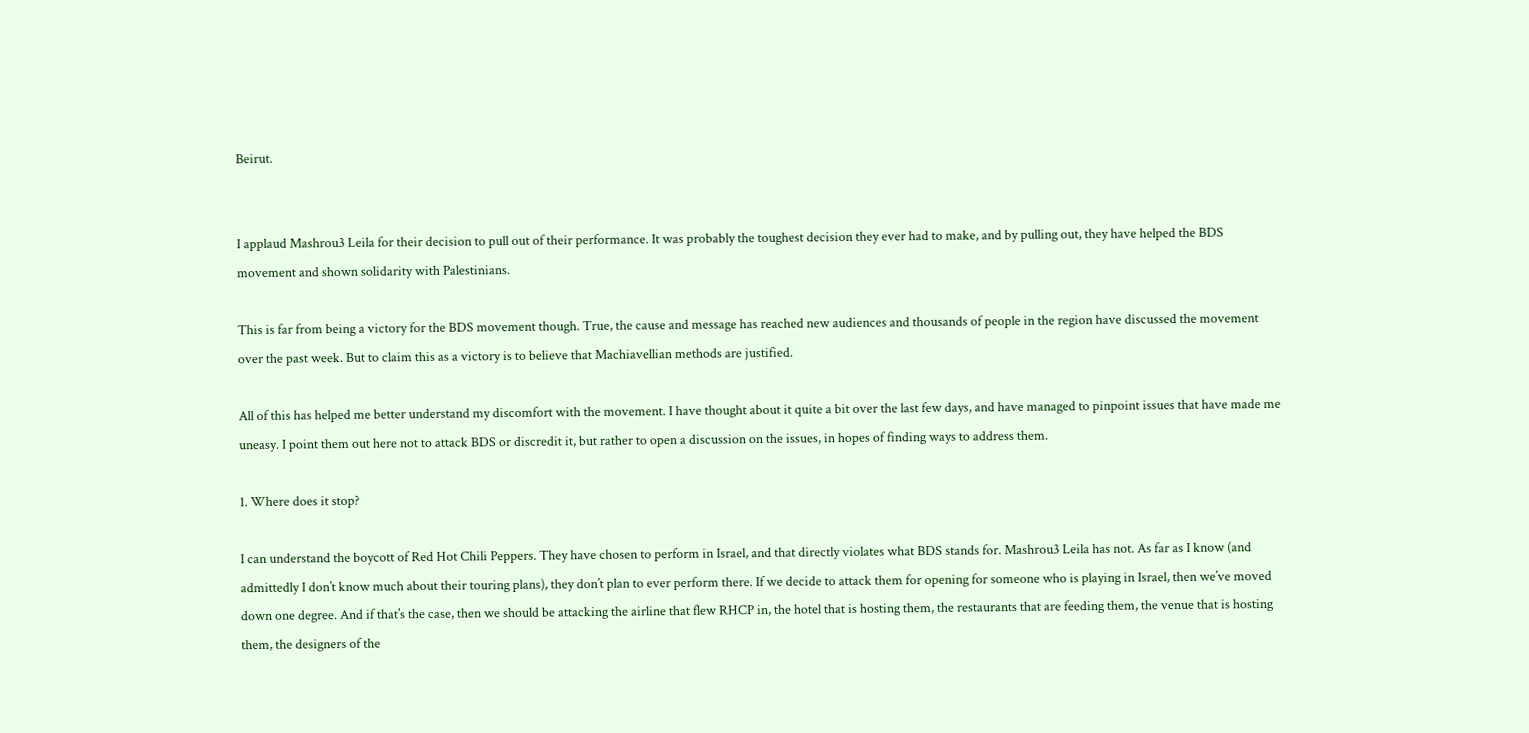Beirut.


I applaud Mashrou3 Leila for their decision to pull out of their performance. It was probably the toughest decision they ever had to make, and by pulling out, they have helped the BDS movement and shown solidarity with Palestinians.

This is far from being a victory for the BDS movement though. True, the cause and message has reached new audiences and thousands of people in the region have discussed the movement over the past week. But to claim this as a victory is to believe that Machiavellian methods are justified.

All of this has helped me better understand my discomfort with the movement. I have thought about it quite a bit over the last few days, and have managed to pinpoint issues that have made me uneasy. I point them out here not to attack BDS or discredit it, but rather to open a discussion on the issues, in hopes of finding ways to address them.

1. Where does it stop?

I can understand the boycott of Red Hot Chili Peppers. They have chosen to perform in Israel, and that directly violates what BDS stands for. Mashrou3 Leila has not. As far as I know (and admittedly I don’t know much about their touring plans), they don’t plan to ever perform there. If we decide to attack them for opening for someone who is playing in Israel, then we’ve moved down one degree. And if that’s the case, then we should be attacking the airline that flew RHCP in, the hotel that is hosting them, the restaurants that are feeding them, the venue that is hosting them, the designers of the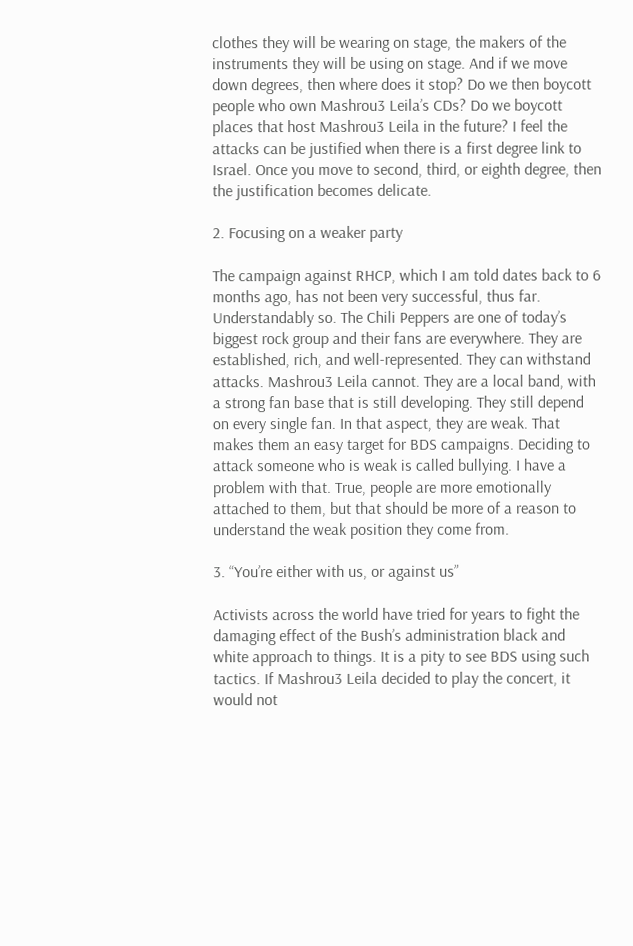clothes they will be wearing on stage, the makers of the instruments they will be using on stage. And if we move down degrees, then where does it stop? Do we then boycott people who own Mashrou3 Leila’s CDs? Do we boycott places that host Mashrou3 Leila in the future? I feel the attacks can be justified when there is a first degree link to Israel. Once you move to second, third, or eighth degree, then the justification becomes delicate.

2. Focusing on a weaker party

The campaign against RHCP, which I am told dates back to 6 months ago, has not been very successful, thus far. Understandably so. The Chili Peppers are one of today’s biggest rock group and their fans are everywhere. They are established, rich, and well-represented. They can withstand attacks. Mashrou3 Leila cannot. They are a local band, with a strong fan base that is still developing. They still depend on every single fan. In that aspect, they are weak. That makes them an easy target for BDS campaigns. Deciding to attack someone who is weak is called bullying. I have a problem with that. True, people are more emotionally attached to them, but that should be more of a reason to understand the weak position they come from.

3. “You’re either with us, or against us”

Activists across the world have tried for years to fight the damaging effect of the Bush’s administration black and white approach to things. It is a pity to see BDS using such tactics. If Mashrou3 Leila decided to play the concert, it would not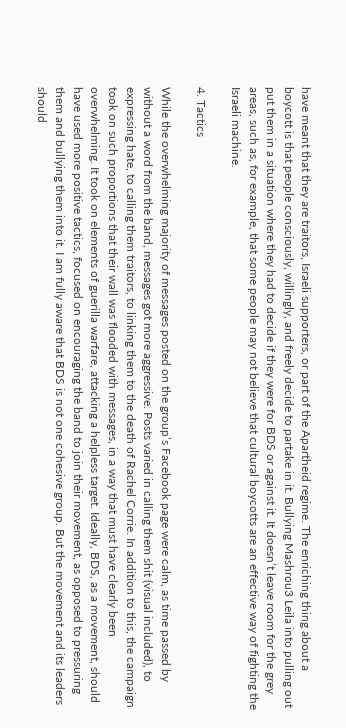have meant that they are traitors, Israeli supporters, or part of the Apartheid regime. The enriching thing about a boycott is that people consciously, willingly, and freely decide to partake in it. Bullying Mashrou3 Leila into pulling out put them in a situation where they had to decide if they were for BDS or against it. It doesn’t leave room for the grey areas, such as, for example, that some people may not believe that cultural boycotts are an effective way of fighting the Israeli machine.

4. Tactics

While the overwhelming majority of messages posted on the group’s Facebook page were calm, as time passed by without a word from the band, messages got more aggressive. Posts varied in calling them shit (visual included), to expressing hate, to calling them traitors, to linking them to the death of Rachel Corrie. In addition to this, the campaign took on such proportions that their wall was flooded with messages, in a way that must have clearly been overwhelming. It took on elements of guerilla warfare, attacking a helpless target. Ideally, BDS, as a movement, should have used more positive tactics, focused on encouraging the band to join their movement, as opposed to pressuring them and bullying them into it. I am fully aware that BDS is not one cohesive group. But the movement and its leaders should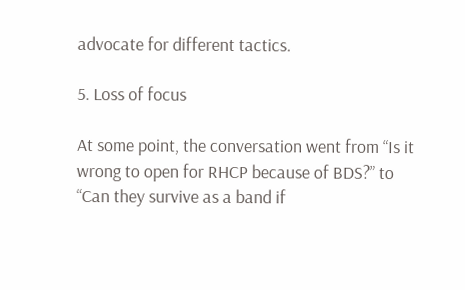advocate for different tactics.

5. Loss of focus

At some point, the conversation went from “Is it wrong to open for RHCP because of BDS?” to “Can they survive as a band if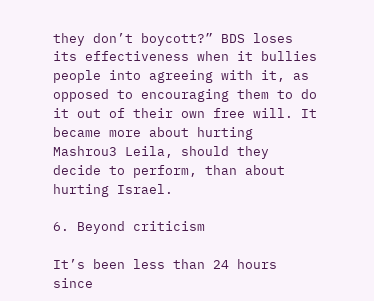they don’t boycott?” BDS loses its effectiveness when it bullies people into agreeing with it, as opposed to encouraging them to do it out of their own free will. It became more about hurting Mashrou3 Leila, should they decide to perform, than about hurting Israel.

6. Beyond criticism

It’s been less than 24 hours since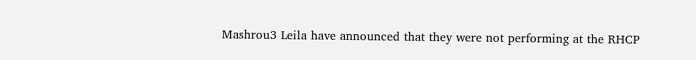Mashrou3 Leila have announced that they were not performing at the RHCP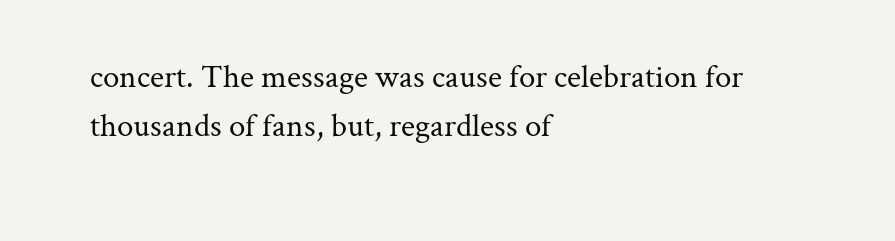concert. The message was cause for celebration for thousands of fans, but, regardless of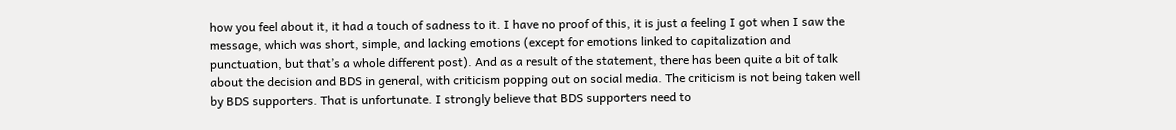how you feel about it, it had a touch of sadness to it. I have no proof of this, it is just a feeling I got when I saw the message, which was short, simple, and lacking emotions (except for emotions linked to capitalization and punctuation, but that’s a whole different post). And as a result of the statement, there has been quite a bit of talk about the decision and BDS in general, with criticism popping out on social media. The criticism is not being taken well by BDS supporters. That is unfortunate. I strongly believe that BDS supporters need to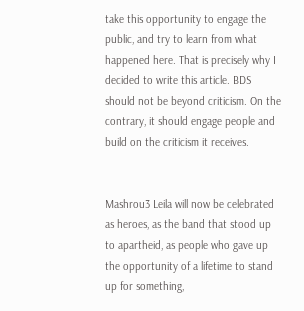take this opportunity to engage the public, and try to learn from what happened here. That is precisely why I decided to write this article. BDS should not be beyond criticism. On the contrary, it should engage people and build on the criticism it receives.


Mashrou3 Leila will now be celebrated as heroes, as the band that stood up to apartheid, as people who gave up the opportunity of a lifetime to stand up for something,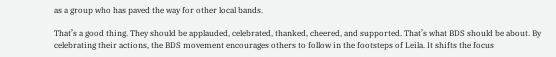as a group who has paved the way for other local bands.

That’s a good thing. They should be applauded, celebrated, thanked, cheered, and supported. That’s what BDS should be about. By celebrating their actions, the BDS movement encourages others to follow in the footsteps of Leila. It shifts the focus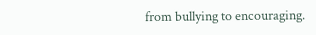from bullying to encouraging.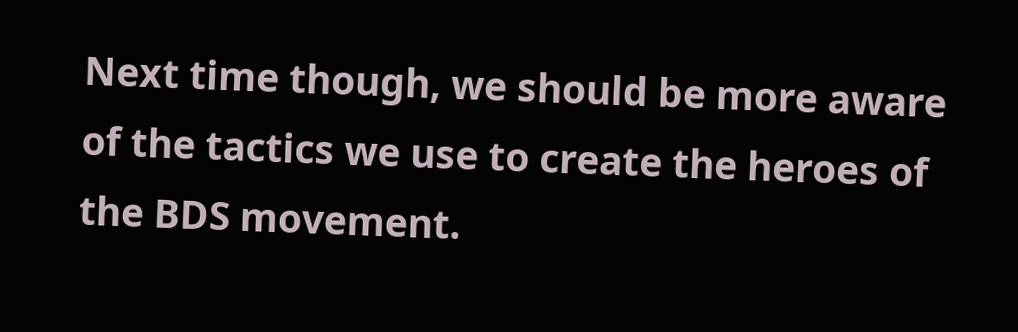Next time though, we should be more aware of the tactics we use to create the heroes of the BDS movement.